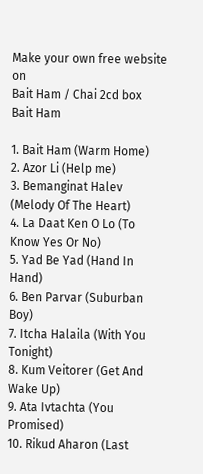Make your own free website on
Bait Ham / Chai 2cd box
Bait Ham

1. Bait Ham (Warm Home)
2. Azor Li (Help me)
3. Bemanginat Halev (Melody Of The Heart)
4. La Daat Ken O Lo (To Know Yes Or No)
5. Yad Be Yad (Hand In Hand)
6. Ben Parvar (Suburban Boy)
7. Itcha Halaila (With You Tonight)
8. Kum Veitorer (Get And Wake Up)
9. Ata Ivtachta (You Promised)
10. Rikud Aharon (Last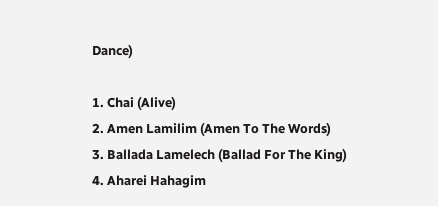Dance)

1. Chai (Alive)
2. Amen Lamilim (Amen To The Words)
3. Ballada Lamelech (Ballad For The King)
4. Aharei Hahagim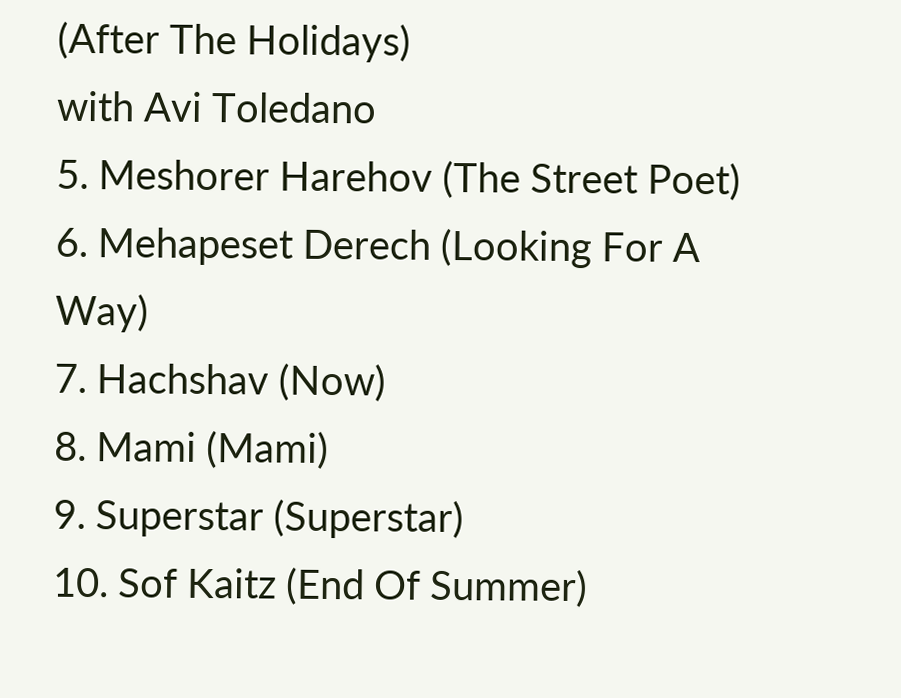(After The Holidays)
with Avi Toledano
5. Meshorer Harehov (The Street Poet)
6. Mehapeset Derech (Looking For A Way)
7. Hachshav (Now)
8. Mami (Mami)
9. Superstar (Superstar)
10. Sof Kaitz (End Of Summer)